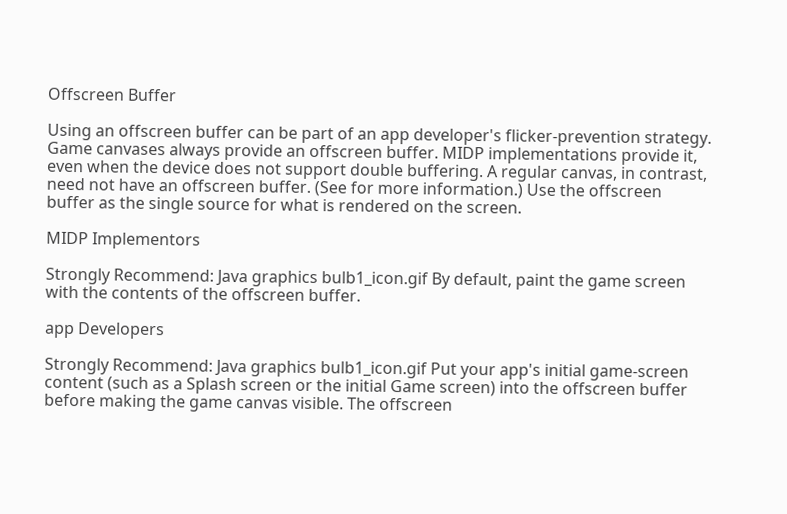Offscreen Buffer

Using an offscreen buffer can be part of an app developer's flicker-prevention strategy. Game canvases always provide an offscreen buffer. MIDP implementations provide it, even when the device does not support double buffering. A regular canvas, in contrast, need not have an offscreen buffer. (See for more information.) Use the offscreen buffer as the single source for what is rendered on the screen.

MIDP Implementors

Strongly Recommend: Java graphics bulb1_icon.gif By default, paint the game screen with the contents of the offscreen buffer.

app Developers

Strongly Recommend: Java graphics bulb1_icon.gif Put your app's initial game-screen content (such as a Splash screen or the initial Game screen) into the offscreen buffer before making the game canvas visible. The offscreen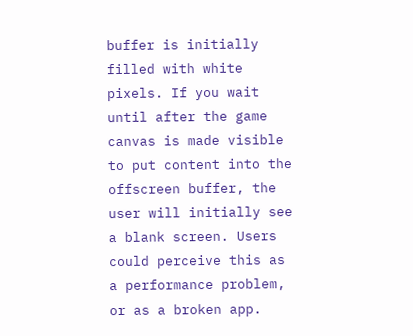buffer is initially filled with white pixels. If you wait until after the game canvas is made visible to put content into the offscreen buffer, the user will initially see a blank screen. Users could perceive this as a performance problem, or as a broken app.